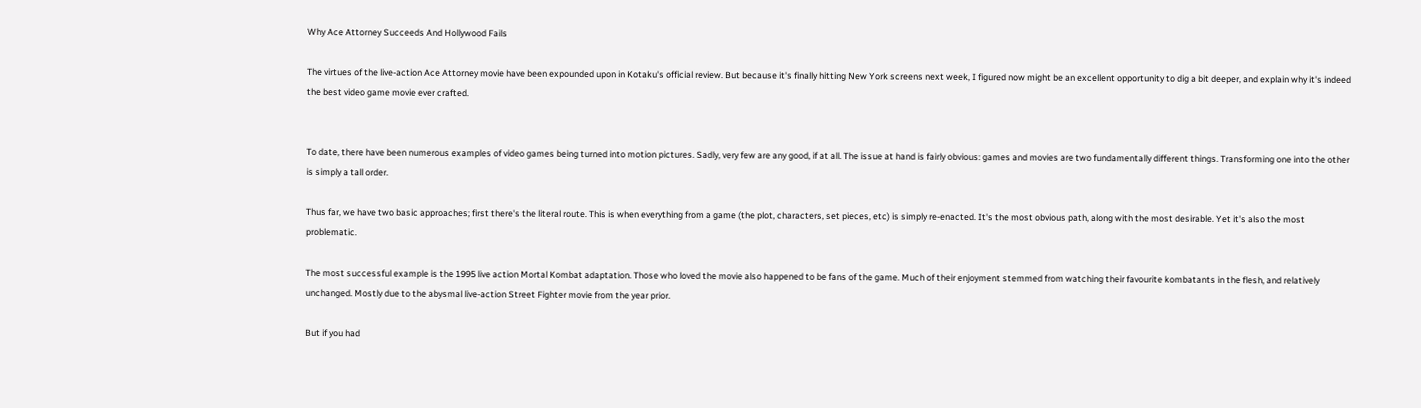Why Ace Attorney Succeeds And Hollywood Fails

The virtues of the live-action Ace Attorney movie have been expounded upon in Kotaku's official review. But because it's finally hitting New York screens next week, I figured now might be an excellent opportunity to dig a bit deeper, and explain why it's indeed the best video game movie ever crafted.


To date, there have been numerous examples of video games being turned into motion pictures. Sadly, very few are any good, if at all. The issue at hand is fairly obvious: games and movies are two fundamentally different things. Transforming one into the other is simply a tall order.

Thus far, we have two basic approaches; first there's the literal route. This is when everything from a game (the plot, characters, set pieces, etc) is simply re-enacted. It's the most obvious path, along with the most desirable. Yet it's also the most problematic.

The most successful example is the 1995 live action Mortal Kombat adaptation. Those who loved the movie also happened to be fans of the game. Much of their enjoyment stemmed from watching their favourite kombatants in the flesh, and relatively unchanged. Mostly due to the abysmal live-action Street Fighter movie from the year prior.

But if you had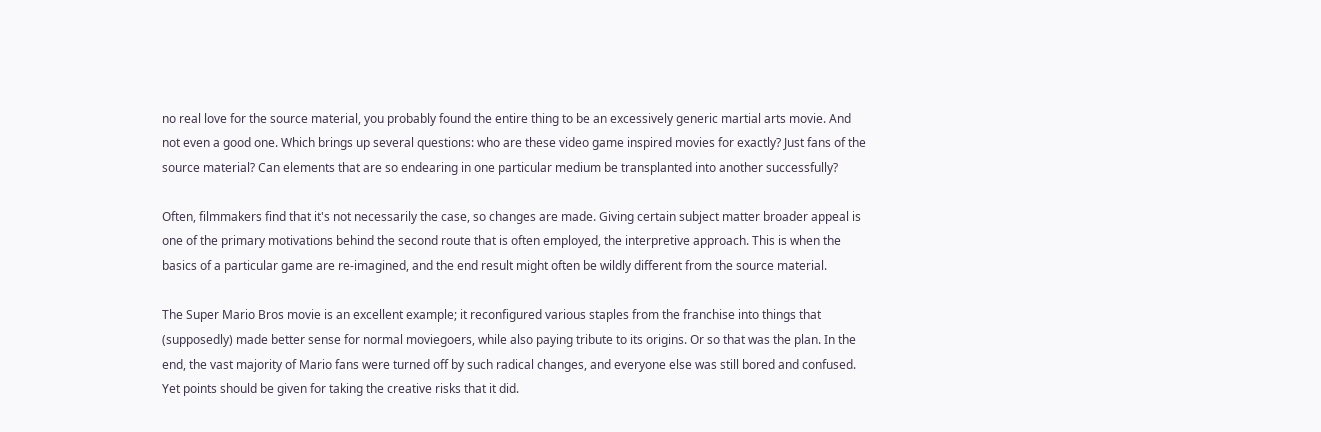no real love for the source material, you probably found the entire thing to be an excessively generic martial arts movie. And not even a good one. Which brings up several questions: who are these video game inspired movies for exactly? Just fans of the source material? Can elements that are so endearing in one particular medium be transplanted into another successfully?

Often, filmmakers find that it's not necessarily the case, so changes are made. Giving certain subject matter broader appeal is one of the primary motivations behind the second route that is often employed, the interpretive approach. This is when the basics of a particular game are re-imagined, and the end result might often be wildly different from the source material.

The Super Mario Bros movie is an excellent example; it reconfigured various staples from the franchise into things that (supposedly) made better sense for normal moviegoers, while also paying tribute to its origins. Or so that was the plan. In the end, the vast majority of Mario fans were turned off by such radical changes, and everyone else was still bored and confused. Yet points should be given for taking the creative risks that it did.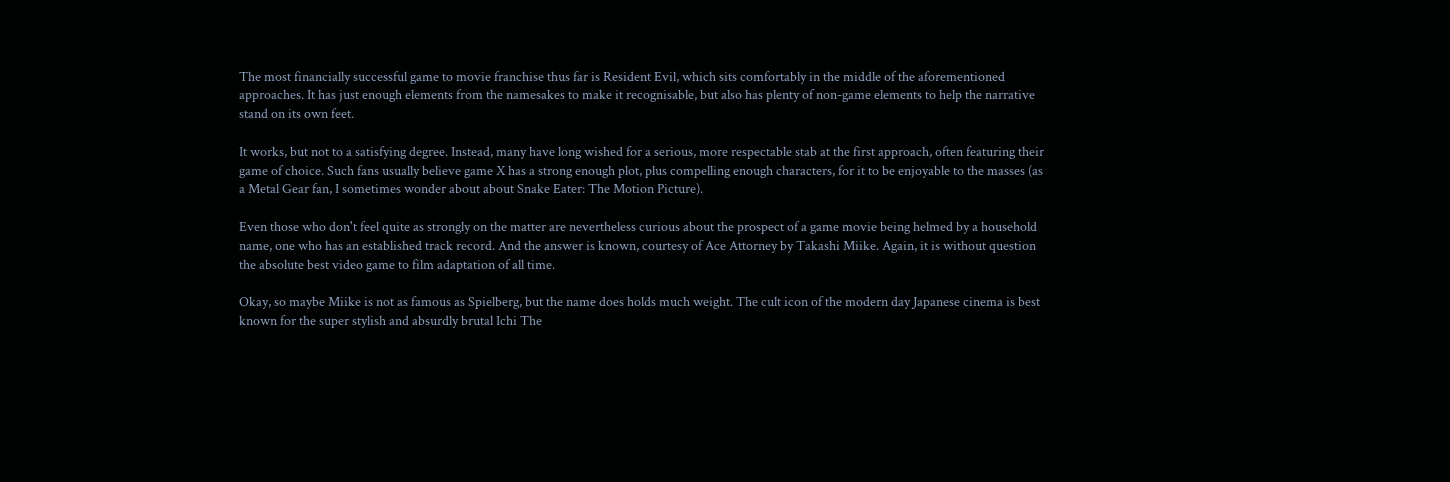The most financially successful game to movie franchise thus far is Resident Evil, which sits comfortably in the middle of the aforementioned approaches. It has just enough elements from the namesakes to make it recognisable, but also has plenty of non-game elements to help the narrative stand on its own feet.

It works, but not to a satisfying degree. Instead, many have long wished for a serious, more respectable stab at the first approach, often featuring their game of choice. Such fans usually believe game X has a strong enough plot, plus compelling enough characters, for it to be enjoyable to the masses (as a Metal Gear fan, I sometimes wonder about about Snake Eater: The Motion Picture).

Even those who don't feel quite as strongly on the matter are nevertheless curious about the prospect of a game movie being helmed by a household name, one who has an established track record. And the answer is known, courtesy of Ace Attorney by Takashi Miike. Again, it is without question the absolute best video game to film adaptation of all time.

Okay, so maybe Miike is not as famous as Spielberg, but the name does holds much weight. The cult icon of the modern day Japanese cinema is best known for the super stylish and absurdly brutal Ichi The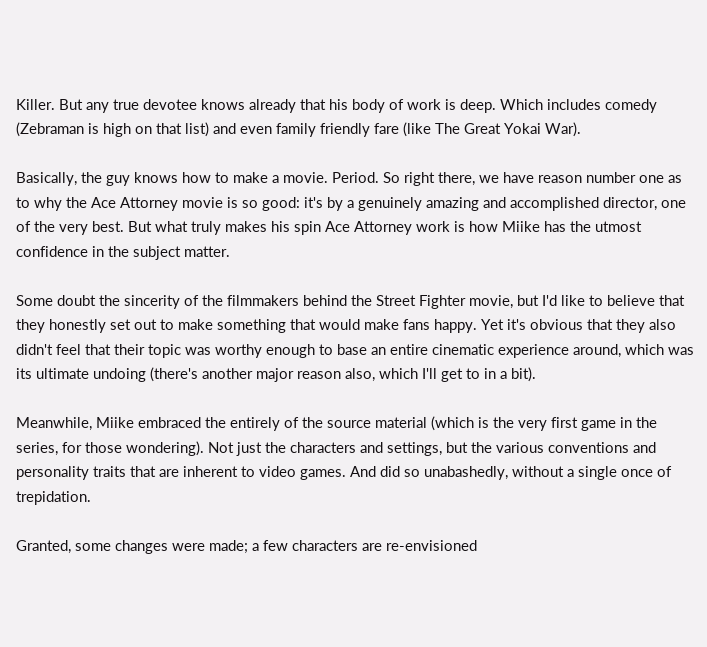Killer. But any true devotee knows already that his body of work is deep. Which includes comedy (Zebraman is high on that list) and even family friendly fare (like The Great Yokai War).

Basically, the guy knows how to make a movie. Period. So right there, we have reason number one as to why the Ace Attorney movie is so good: it's by a genuinely amazing and accomplished director, one of the very best. But what truly makes his spin Ace Attorney work is how Miike has the utmost confidence in the subject matter.

Some doubt the sincerity of the filmmakers behind the Street Fighter movie, but I'd like to believe that they honestly set out to make something that would make fans happy. Yet it's obvious that they also didn't feel that their topic was worthy enough to base an entire cinematic experience around, which was its ultimate undoing (there's another major reason also, which I'll get to in a bit).

Meanwhile, Miike embraced the entirely of the source material (which is the very first game in the series, for those wondering). Not just the characters and settings, but the various conventions and personality traits that are inherent to video games. And did so unabashedly, without a single once of trepidation.

Granted, some changes were made; a few characters are re-envisioned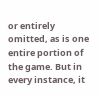or entirely omitted, as is one entire portion of the game. But in every instance, it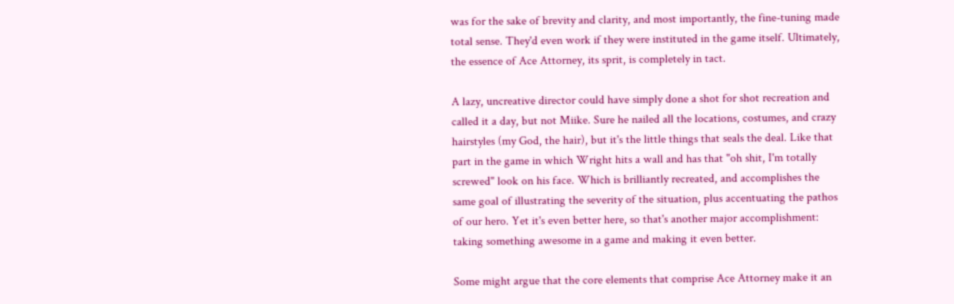was for the sake of brevity and clarity, and most importantly, the fine-tuning made total sense. They'd even work if they were instituted in the game itself. Ultimately, the essence of Ace Attorney, its sprit, is completely in tact.

A lazy, uncreative director could have simply done a shot for shot recreation and called it a day, but not Miike. Sure he nailed all the locations, costumes, and crazy hairstyles (my God, the hair), but it's the little things that seals the deal. Like that part in the game in which Wright hits a wall and has that "oh shit, I'm totally screwed" look on his face. Which is brilliantly recreated, and accomplishes the same goal of illustrating the severity of the situation, plus accentuating the pathos of our hero. Yet it's even better here, so that's another major accomplishment: taking something awesome in a game and making it even better.

Some might argue that the core elements that comprise Ace Attorney make it an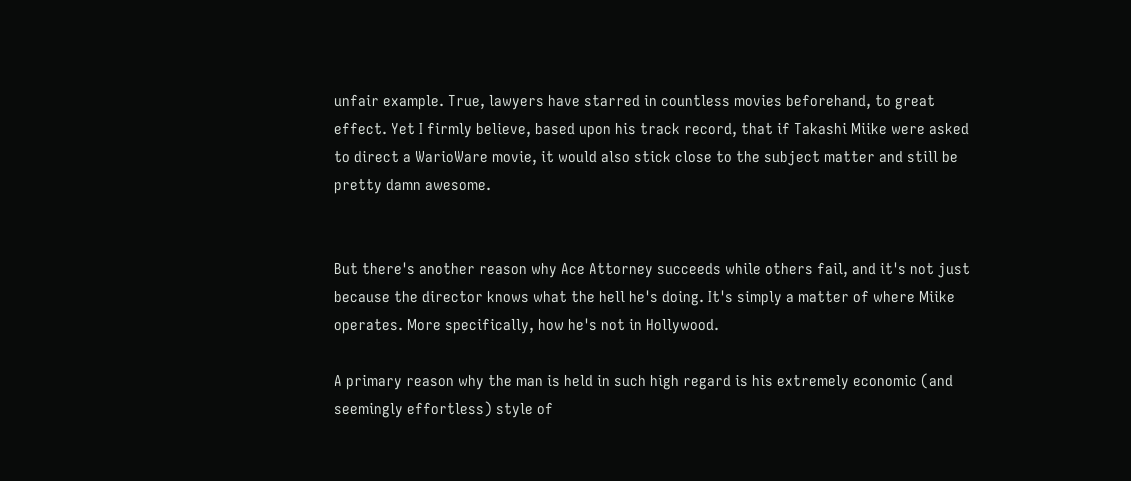unfair example. True, lawyers have starred in countless movies beforehand, to great effect. Yet I firmly believe, based upon his track record, that if Takashi Miike were asked to direct a WarioWare movie, it would also stick close to the subject matter and still be pretty damn awesome.


But there's another reason why Ace Attorney succeeds while others fail, and it's not just because the director knows what the hell he's doing. It's simply a matter of where Miike operates. More specifically, how he's not in Hollywood.

A primary reason why the man is held in such high regard is his extremely economic (and seemingly effortless) style of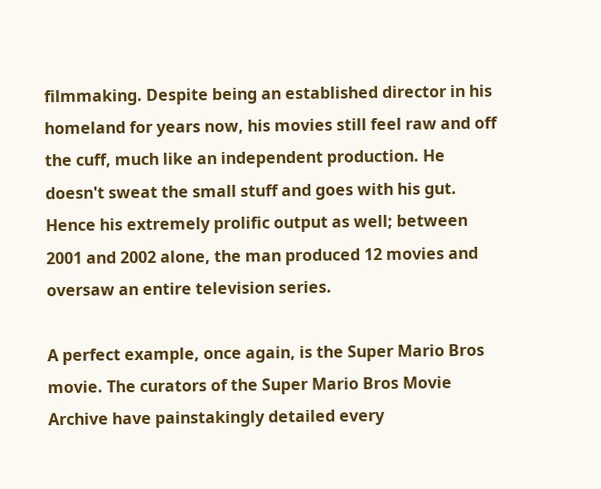filmmaking. Despite being an established director in his homeland for years now, his movies still feel raw and off the cuff, much like an independent production. He doesn't sweat the small stuff and goes with his gut. Hence his extremely prolific output as well; between 2001 and 2002 alone, the man produced 12 movies and oversaw an entire television series.

A perfect example, once again, is the Super Mario Bros movie. The curators of the Super Mario Bros Movie Archive have painstakingly detailed every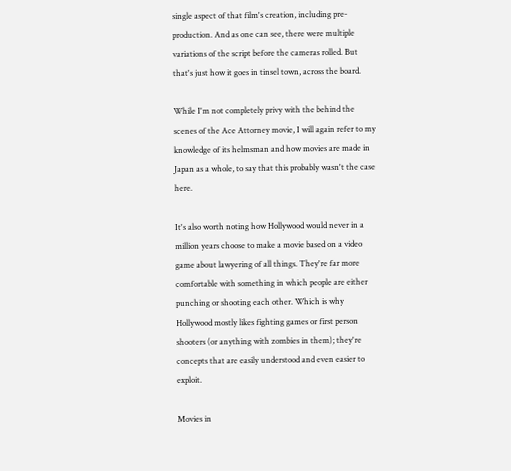single aspect of that film's creation, including pre-production. And as one can see, there were multiple variations of the script before the cameras rolled. But that's just how it goes in tinsel town, across the board.

While I'm not completely privy with the behind the scenes of the Ace Attorney movie, I will again refer to my knowledge of its helmsman and how movies are made in Japan as a whole, to say that this probably wasn't the case here.

It's also worth noting how Hollywood would never in a million years choose to make a movie based on a video game about lawyering of all things. They're far more comfortable with something in which people are either punching or shooting each other. Which is why Hollywood mostly likes fighting games or first person shooters (or anything with zombies in them); they're concepts that are easily understood and even easier to exploit.

Movies in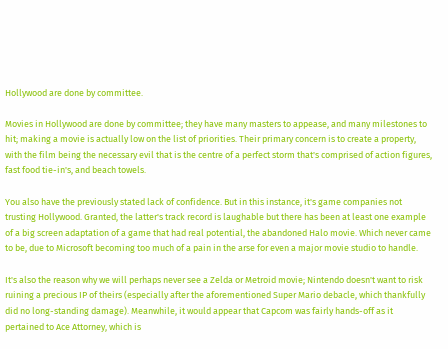Hollywood are done by committee.

Movies in Hollywood are done by committee; they have many masters to appease, and many milestones to hit; making a movie is actually low on the list of priorities. Their primary concern is to create a property, with the film being the necessary evil that is the centre of a perfect storm that's comprised of action figures, fast food tie-in's, and beach towels.

You also have the previously stated lack of confidence. But in this instance, it's game companies not trusting Hollywood. Granted, the latter's track record is laughable but there has been at least one example of a big screen adaptation of a game that had real potential, the abandoned Halo movie. Which never came to be, due to Microsoft becoming too much of a pain in the arse for even a major movie studio to handle.

It's also the reason why we will perhaps never see a Zelda or Metroid movie; Nintendo doesn't want to risk ruining a precious IP of theirs (especially after the aforementioned Super Mario debacle, which thankfully did no long-standing damage). Meanwhile, it would appear that Capcom was fairly hands-off as it pertained to Ace Attorney, which is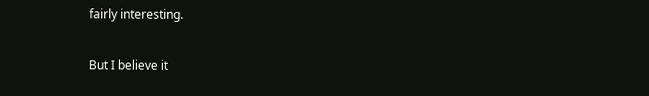fairly interesting.

But I believe it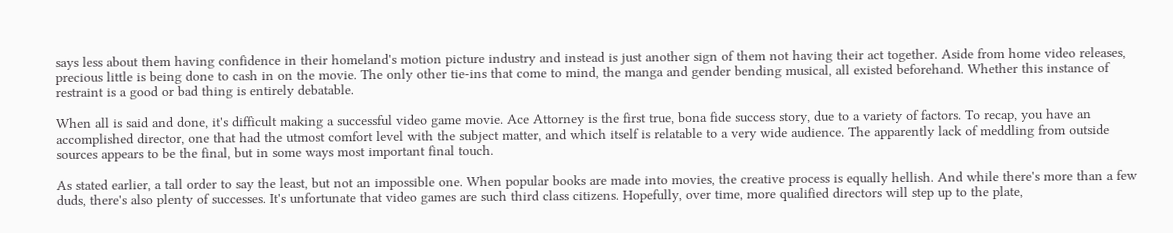says less about them having confidence in their homeland's motion picture industry and instead is just another sign of them not having their act together. Aside from home video releases, precious little is being done to cash in on the movie. The only other tie-ins that come to mind, the manga and gender bending musical, all existed beforehand. Whether this instance of restraint is a good or bad thing is entirely debatable.

When all is said and done, it's difficult making a successful video game movie. Ace Attorney is the first true, bona fide success story, due to a variety of factors. To recap, you have an accomplished director, one that had the utmost comfort level with the subject matter, and which itself is relatable to a very wide audience. The apparently lack of meddling from outside sources appears to be the final, but in some ways most important final touch.

As stated earlier, a tall order to say the least, but not an impossible one. When popular books are made into movies, the creative process is equally hellish. And while there's more than a few duds, there's also plenty of successes. It's unfortunate that video games are such third class citizens. Hopefully, over time, more qualified directors will step up to the plate,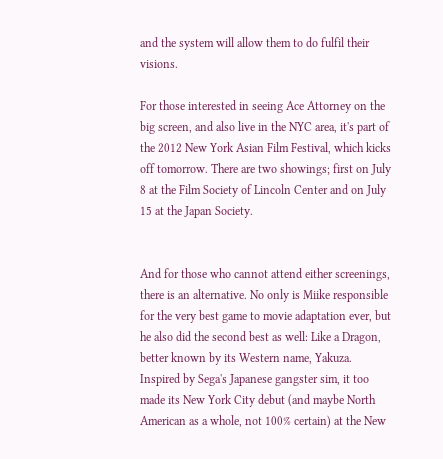and the system will allow them to do fulfil their visions.

For those interested in seeing Ace Attorney on the big screen, and also live in the NYC area, it's part of the 2012 New York Asian Film Festival, which kicks off tomorrow. There are two showings; first on July 8 at the Film Society of Lincoln Center and on July 15 at the Japan Society.


And for those who cannot attend either screenings, there is an alternative. No only is Miike responsible for the very best game to movie adaptation ever, but he also did the second best as well: Like a Dragon, better known by its Western name, Yakuza. Inspired by Sega's Japanese gangster sim, it too made its New York City debut (and maybe North American as a whole, not 100% certain) at the New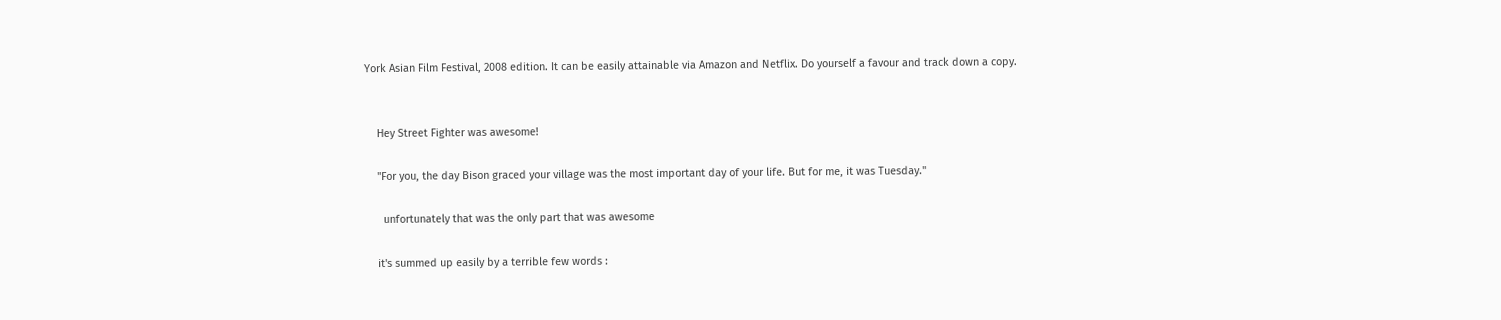York Asian Film Festival, 2008 edition. It can be easily attainable via Amazon and Netflix. Do yourself a favour and track down a copy.


    Hey Street Fighter was awesome!

    "For you, the day Bison graced your village was the most important day of your life. But for me, it was Tuesday."

      unfortunately that was the only part that was awesome

    it's summed up easily by a terrible few words :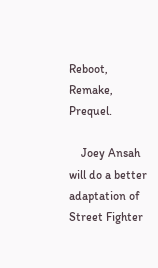Reboot, Remake, Prequel.

    Joey Ansah will do a better adaptation of Street Fighter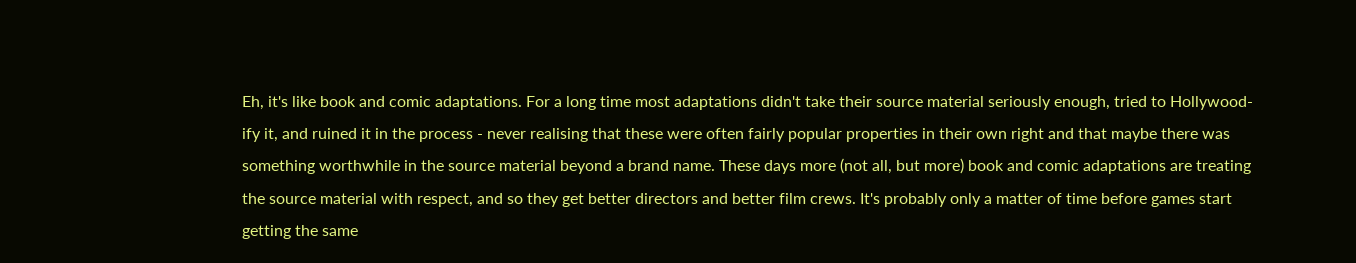Eh, it's like book and comic adaptations. For a long time most adaptations didn't take their source material seriously enough, tried to Hollywood-ify it, and ruined it in the process - never realising that these were often fairly popular properties in their own right and that maybe there was something worthwhile in the source material beyond a brand name. These days more (not all, but more) book and comic adaptations are treating the source material with respect, and so they get better directors and better film crews. It's probably only a matter of time before games start getting the same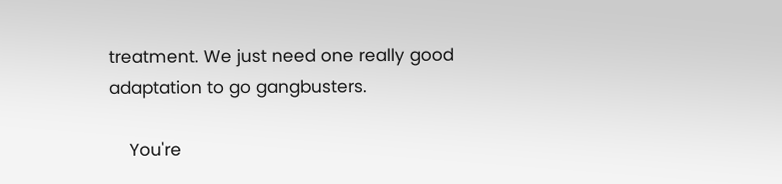treatment. We just need one really good adaptation to go gangbusters.

    You're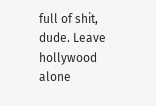full of shit, dude. Leave hollywood alone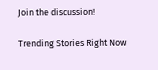Join the discussion!

Trending Stories Right Now